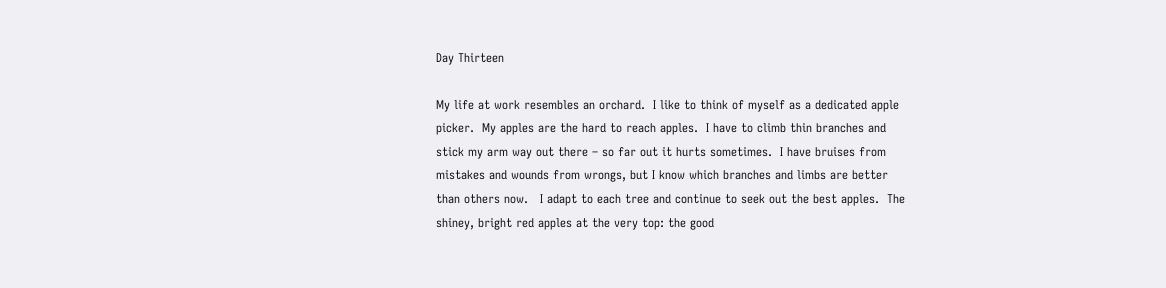Day Thirteen

My life at work resembles an orchard.  I like to think of myself as a dedicated apple picker.  My apples are the hard to reach apples.  I have to climb thin branches and stick my arm way out there – so far out it hurts sometimes.  I have bruises from mistakes and wounds from wrongs, but I know which branches and limbs are better than others now.   I adapt to each tree and continue to seek out the best apples.  The shiney, bright red apples at the very top: the good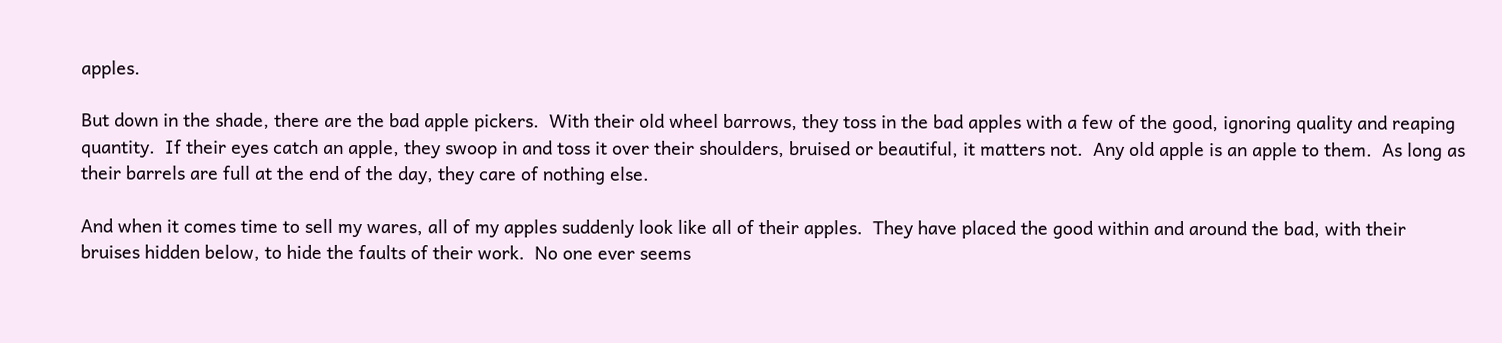apples.

But down in the shade, there are the bad apple pickers.  With their old wheel barrows, they toss in the bad apples with a few of the good, ignoring quality and reaping quantity.  If their eyes catch an apple, they swoop in and toss it over their shoulders, bruised or beautiful, it matters not.  Any old apple is an apple to them.  As long as their barrels are full at the end of the day, they care of nothing else.

And when it comes time to sell my wares, all of my apples suddenly look like all of their apples.  They have placed the good within and around the bad, with their bruises hidden below, to hide the faults of their work.  No one ever seems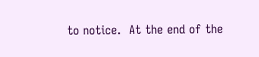to notice.  At the end of the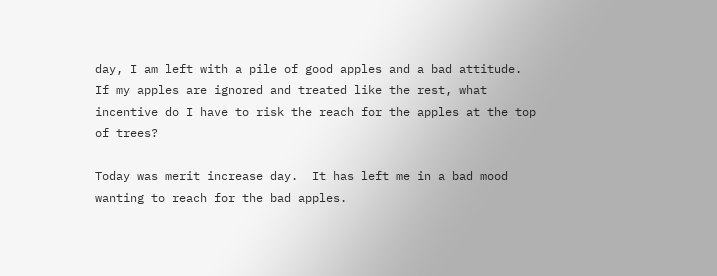day, I am left with a pile of good apples and a bad attitude.  If my apples are ignored and treated like the rest, what incentive do I have to risk the reach for the apples at the top of trees?

Today was merit increase day.  It has left me in a bad mood wanting to reach for the bad apples.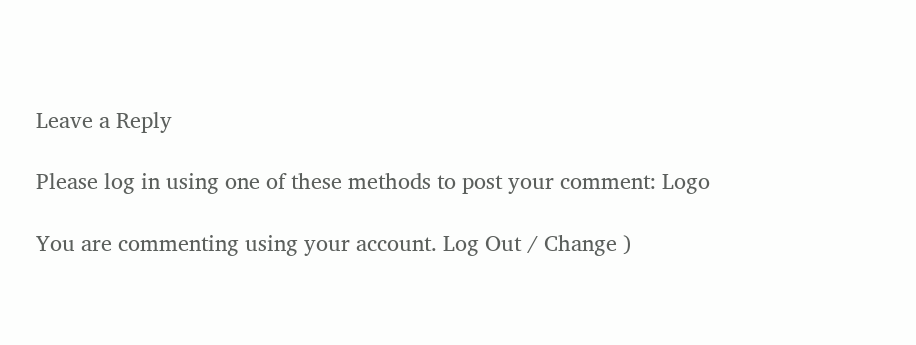Leave a Reply

Please log in using one of these methods to post your comment: Logo

You are commenting using your account. Log Out / Change )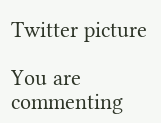Twitter picture

You are commenting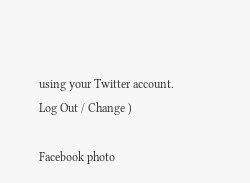using your Twitter account. Log Out / Change )

Facebook photo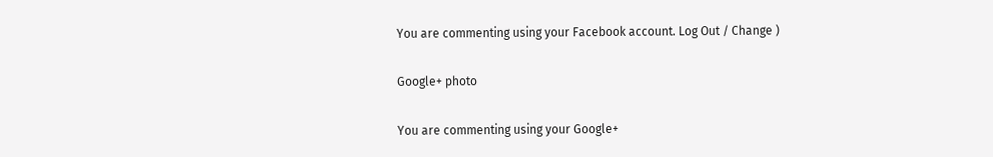You are commenting using your Facebook account. Log Out / Change )

Google+ photo

You are commenting using your Google+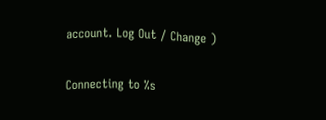account. Log Out / Change )

Connecting to %s